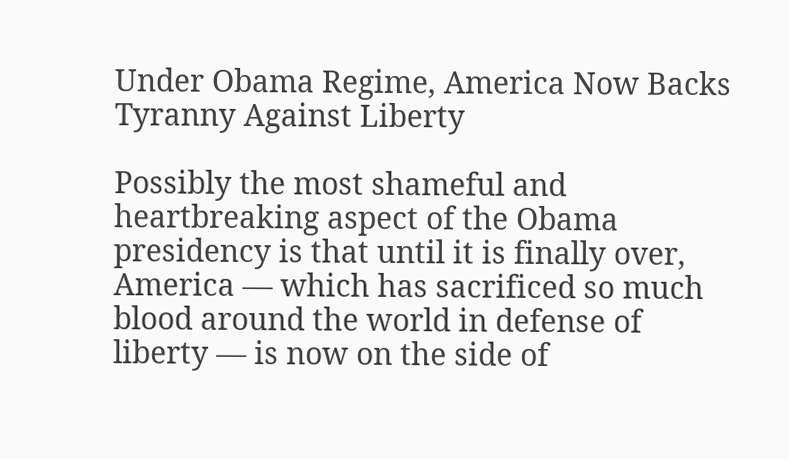Under Obama Regime, America Now Backs Tyranny Against Liberty

Possibly the most shameful and heartbreaking aspect of the Obama presidency is that until it is finally over, America — which has sacrificed so much blood around the world in defense of liberty — is now on the side of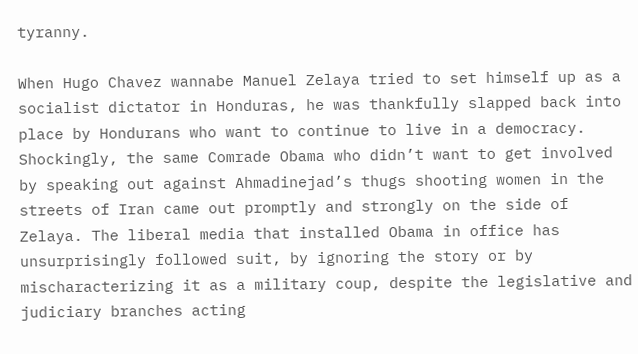tyranny.

When Hugo Chavez wannabe Manuel Zelaya tried to set himself up as a socialist dictator in Honduras, he was thankfully slapped back into place by Hondurans who want to continue to live in a democracy. Shockingly, the same Comrade Obama who didn’t want to get involved by speaking out against Ahmadinejad’s thugs shooting women in the streets of Iran came out promptly and strongly on the side of Zelaya. The liberal media that installed Obama in office has unsurprisingly followed suit, by ignoring the story or by mischaracterizing it as a military coup, despite the legislative and judiciary branches acting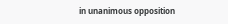in unanimous opposition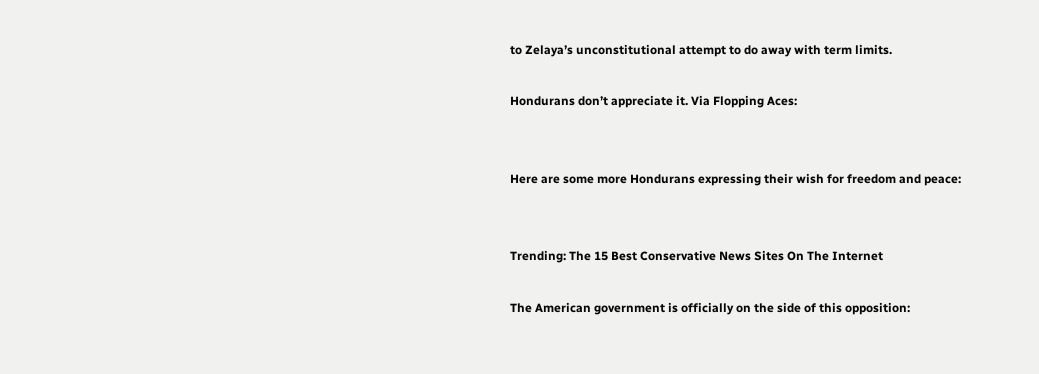to Zelaya’s unconstitutional attempt to do away with term limits.

Hondurans don’t appreciate it. Via Flopping Aces:


Here are some more Hondurans expressing their wish for freedom and peace:


Trending: The 15 Best Conservative News Sites On The Internet

The American government is officially on the side of this opposition: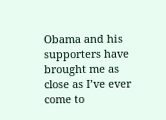Obama and his supporters have brought me as close as I’ve ever come to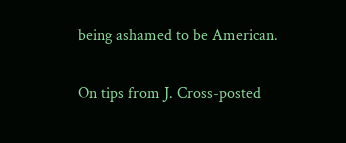being ashamed to be American.

On tips from J. Cross-posted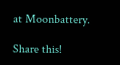at Moonbattery.

Share this!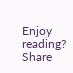Enjoy reading? Share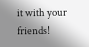it with your friends!